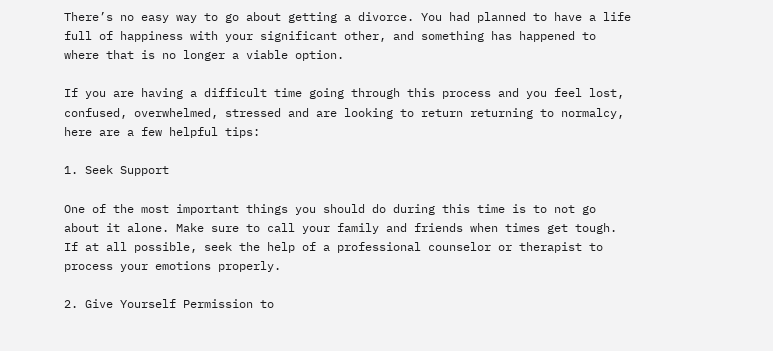There’s no easy way to go about getting a divorce. You had planned to have a life full of happiness with your significant other, and something has happened to where that is no longer a viable option.

If you are having a difficult time going through this process and you feel lost, confused, overwhelmed, stressed and are looking to return returning to normalcy, here are a few helpful tips:

1. Seek Support

One of the most important things you should do during this time is to not go about it alone. Make sure to call your family and friends when times get tough. If at all possible, seek the help of a professional counselor or therapist to process your emotions properly.

2. Give Yourself Permission to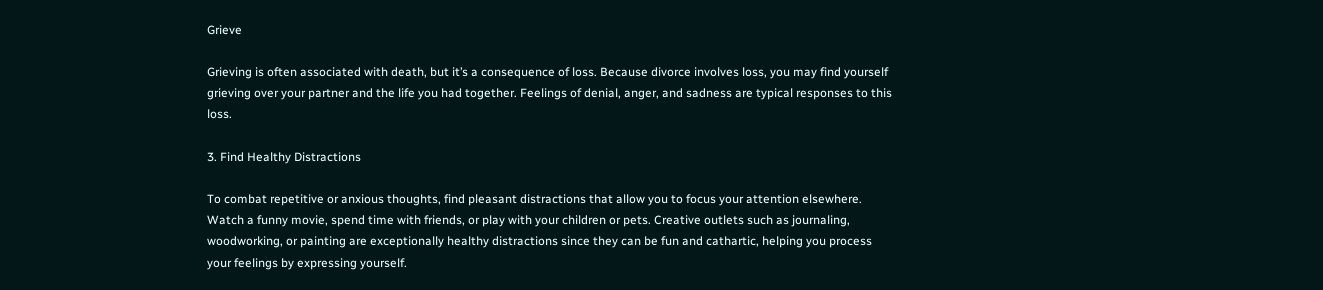Grieve

Grieving is often associated with death, but it’s a consequence of loss. Because divorce involves loss, you may find yourself grieving over your partner and the life you had together. Feelings of denial, anger, and sadness are typical responses to this loss.

3. Find Healthy Distractions

To combat repetitive or anxious thoughts, find pleasant distractions that allow you to focus your attention elsewhere. Watch a funny movie, spend time with friends, or play with your children or pets. Creative outlets such as journaling, woodworking, or painting are exceptionally healthy distractions since they can be fun and cathartic, helping you process your feelings by expressing yourself.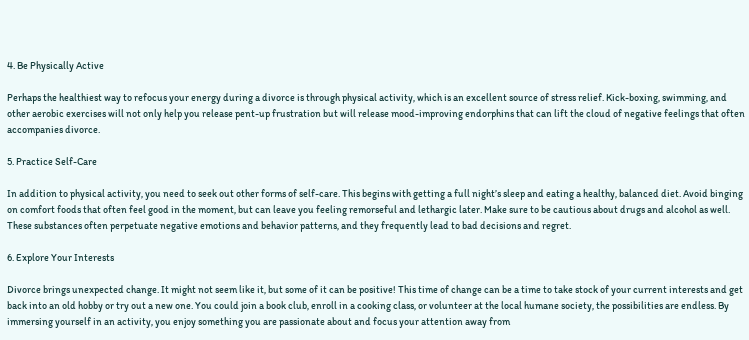4. Be Physically Active

Perhaps the healthiest way to refocus your energy during a divorce is through physical activity, which is an excellent source of stress relief. Kick-boxing, swimming, and other aerobic exercises will not only help you release pent-up frustration but will release mood-improving endorphins that can lift the cloud of negative feelings that often accompanies divorce.

5. Practice Self-Care

In addition to physical activity, you need to seek out other forms of self-care. This begins with getting a full night’s sleep and eating a healthy, balanced diet. Avoid binging on comfort foods that often feel good in the moment, but can leave you feeling remorseful and lethargic later. Make sure to be cautious about drugs and alcohol as well. These substances often perpetuate negative emotions and behavior patterns, and they frequently lead to bad decisions and regret.

6. Explore Your Interests

Divorce brings unexpected change. It might not seem like it, but some of it can be positive! This time of change can be a time to take stock of your current interests and get back into an old hobby or try out a new one. You could join a book club, enroll in a cooking class, or volunteer at the local humane society, the possibilities are endless. By immersing yourself in an activity, you enjoy something you are passionate about and focus your attention away from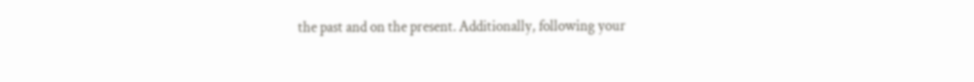the past and on the present. Additionally, following your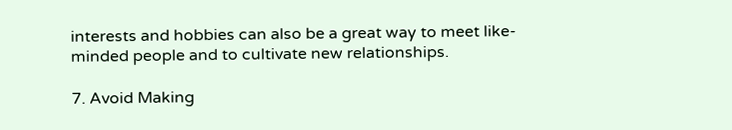interests and hobbies can also be a great way to meet like-minded people and to cultivate new relationships.

7. Avoid Making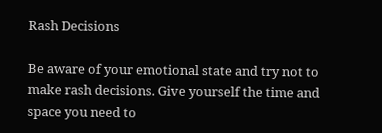Rash Decisions

Be aware of your emotional state and try not to make rash decisions. Give yourself the time and space you need to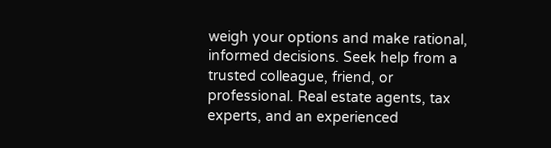weigh your options and make rational, informed decisions. Seek help from a trusted colleague, friend, or professional. Real estate agents, tax experts, and an experienced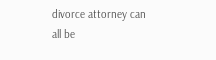divorce attorney can all be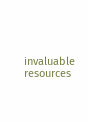invaluable resources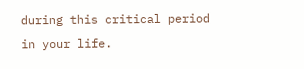during this critical period in your life.